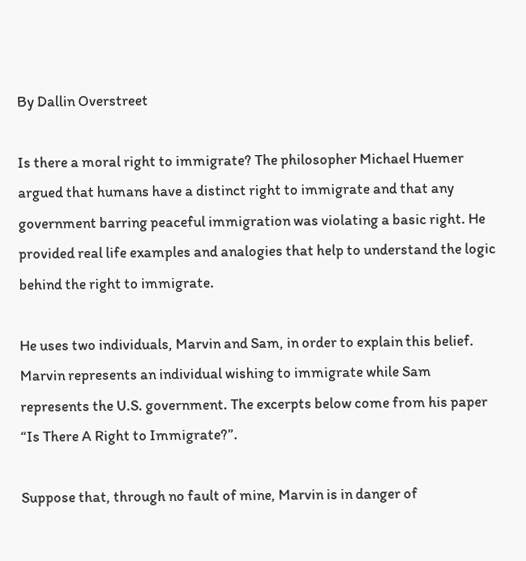By Dallin Overstreet

Is there a moral right to immigrate? The philosopher Michael Huemer argued that humans have a distinct right to immigrate and that any government barring peaceful immigration was violating a basic right. He provided real life examples and analogies that help to understand the logic behind the right to immigrate.

He uses two individuals, Marvin and Sam, in order to explain this belief. Marvin represents an individual wishing to immigrate while Sam represents the U.S. government. The excerpts below come from his paper “Is There A Right to Immigrate?”.

Suppose that, through no fault of mine, Marvin is in danger of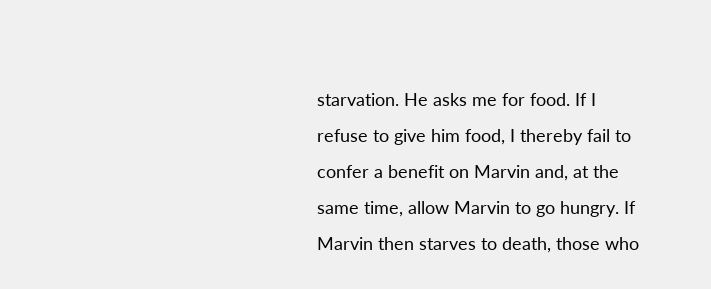starvation. He asks me for food. If I refuse to give him food, I thereby fail to confer a benefit on Marvin and, at the same time, allow Marvin to go hungry. If Marvin then starves to death, those who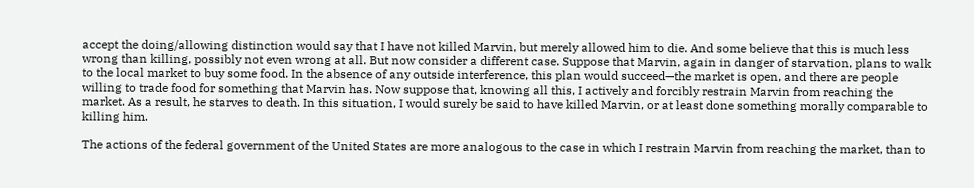accept the doing/allowing distinction would say that I have not killed Marvin, but merely allowed him to die. And some believe that this is much less wrong than killing, possibly not even wrong at all. But now consider a different case. Suppose that Marvin, again in danger of starvation, plans to walk to the local market to buy some food. In the absence of any outside interference, this plan would succeed—the market is open, and there are people willing to trade food for something that Marvin has. Now suppose that, knowing all this, I actively and forcibly restrain Marvin from reaching the market. As a result, he starves to death. In this situation, I would surely be said to have killed Marvin, or at least done something morally comparable to killing him.

The actions of the federal government of the United States are more analogous to the case in which I restrain Marvin from reaching the market, than to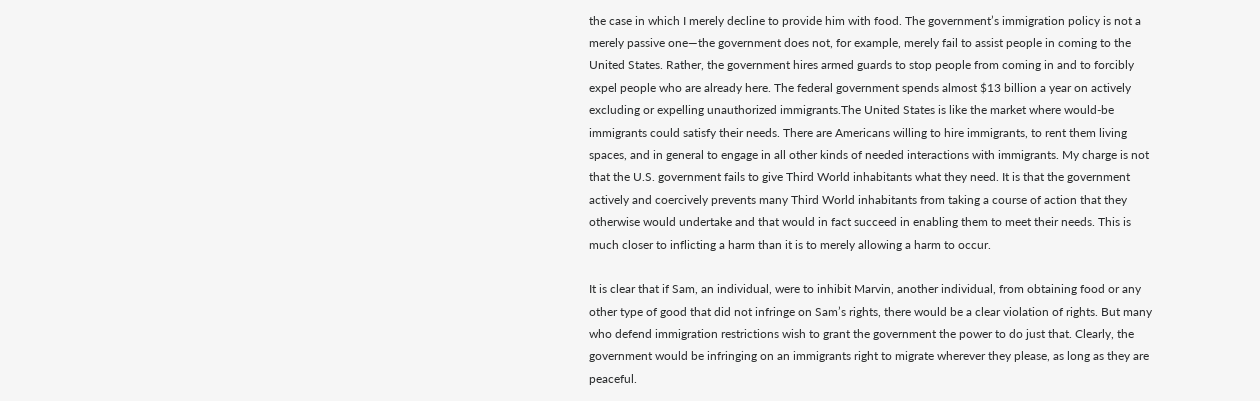the case in which I merely decline to provide him with food. The government’s immigration policy is not a merely passive one—the government does not, for example, merely fail to assist people in coming to the United States. Rather, the government hires armed guards to stop people from coming in and to forcibly expel people who are already here. The federal government spends almost $13 billion a year on actively excluding or expelling unauthorized immigrants.The United States is like the market where would-be immigrants could satisfy their needs. There are Americans willing to hire immigrants, to rent them living spaces, and in general to engage in all other kinds of needed interactions with immigrants. My charge is not that the U.S. government fails to give Third World inhabitants what they need. It is that the government actively and coercively prevents many Third World inhabitants from taking a course of action that they otherwise would undertake and that would in fact succeed in enabling them to meet their needs. This is much closer to inflicting a harm than it is to merely allowing a harm to occur.

It is clear that if Sam, an individual, were to inhibit Marvin, another individual, from obtaining food or any other type of good that did not infringe on Sam’s rights, there would be a clear violation of rights. But many who defend immigration restrictions wish to grant the government the power to do just that. Clearly, the government would be infringing on an immigrants right to migrate wherever they please, as long as they are peaceful.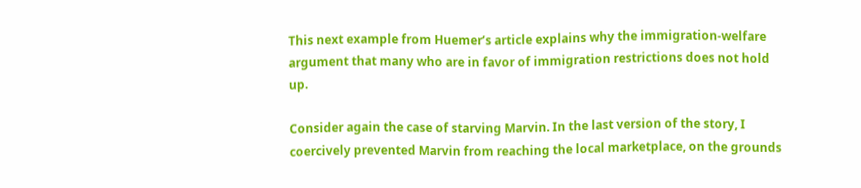This next example from Huemer’s article explains why the immigration-welfare argument that many who are in favor of immigration restrictions does not hold up.

Consider again the case of starving Marvin. In the last version of the story, I coercively prevented Marvin from reaching the local marketplace, on the grounds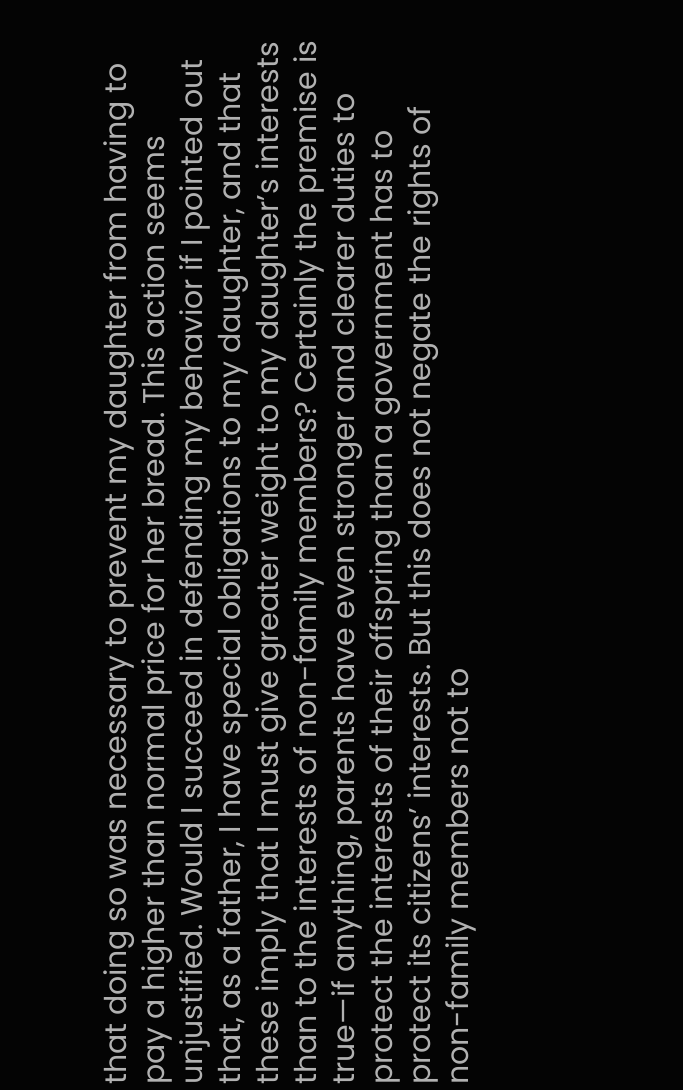that doing so was necessary to prevent my daughter from having to pay a higher than normal price for her bread. This action seems unjustified. Would I succeed in defending my behavior if I pointed out that, as a father, I have special obligations to my daughter, and that these imply that I must give greater weight to my daughter’s interests than to the interests of non-family members? Certainly the premise is true—if anything, parents have even stronger and clearer duties to protect the interests of their offspring than a government has to protect its citizens’ interests. But this does not negate the rights of non-family members not to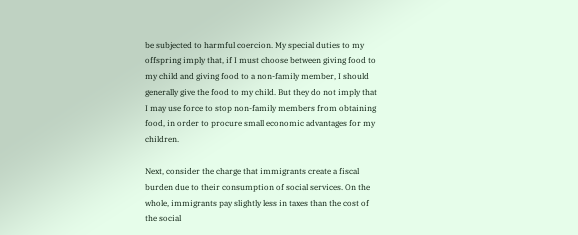be subjected to harmful coercion. My special duties to my offspring imply that, if I must choose between giving food to my child and giving food to a non-family member, I should generally give the food to my child. But they do not imply that I may use force to stop non-family members from obtaining food, in order to procure small economic advantages for my children.

Next, consider the charge that immigrants create a fiscal burden due to their consumption of social services. On the whole, immigrants pay slightly less in taxes than the cost of the social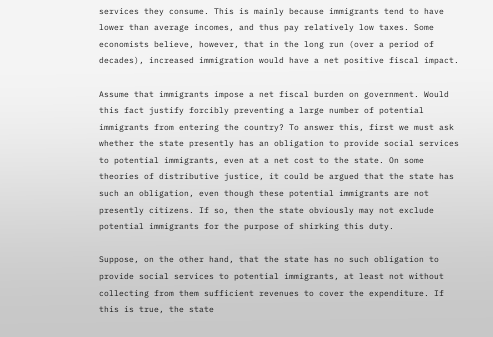services they consume. This is mainly because immigrants tend to have lower than average incomes, and thus pay relatively low taxes. Some economists believe, however, that in the long run (over a period of decades), increased immigration would have a net positive fiscal impact.

Assume that immigrants impose a net fiscal burden on government. Would this fact justify forcibly preventing a large number of potential immigrants from entering the country? To answer this, first we must ask whether the state presently has an obligation to provide social services to potential immigrants, even at a net cost to the state. On some theories of distributive justice, it could be argued that the state has such an obligation, even though these potential immigrants are not presently citizens. If so, then the state obviously may not exclude potential immigrants for the purpose of shirking this duty.

Suppose, on the other hand, that the state has no such obligation to provide social services to potential immigrants, at least not without collecting from them sufficient revenues to cover the expenditure. If this is true, the state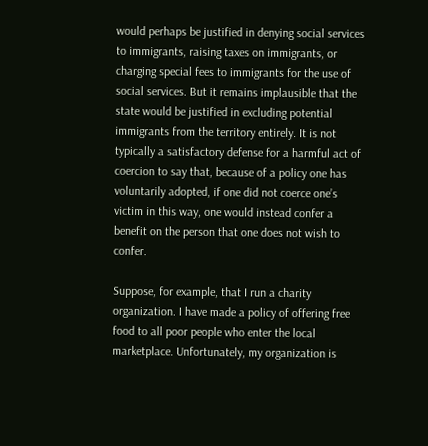would perhaps be justified in denying social services to immigrants, raising taxes on immigrants, or charging special fees to immigrants for the use of social services. But it remains implausible that the state would be justified in excluding potential immigrants from the territory entirely. It is not typically a satisfactory defense for a harmful act of coercion to say that, because of a policy one has voluntarily adopted, if one did not coerce one’s victim in this way, one would instead confer a benefit on the person that one does not wish to confer.

Suppose, for example, that I run a charity organization. I have made a policy of offering free food to all poor people who enter the local marketplace. Unfortunately, my organization is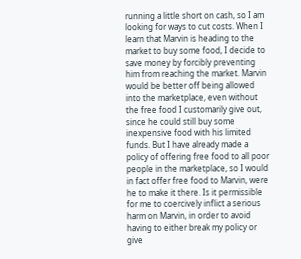running a little short on cash, so I am looking for ways to cut costs. When I learn that Marvin is heading to the market to buy some food, I decide to save money by forcibly preventing him from reaching the market. Marvin would be better off being allowed into the marketplace, even without the free food I customarily give out, since he could still buy some inexpensive food with his limited funds. But I have already made a policy of offering free food to all poor people in the marketplace, so I would in fact offer free food to Marvin, were he to make it there. Is it permissible for me to coercively inflict a serious harm on Marvin, in order to avoid having to either break my policy or give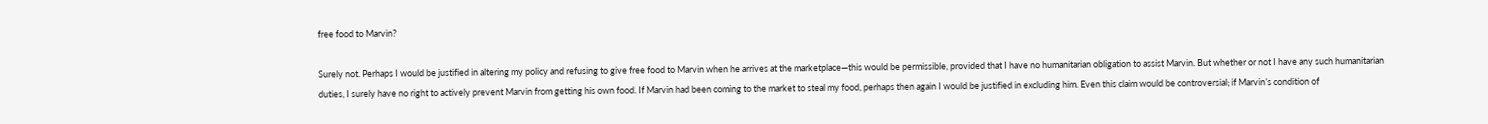free food to Marvin?

Surely not. Perhaps I would be justified in altering my policy and refusing to give free food to Marvin when he arrives at the marketplace—this would be permissible, provided that I have no humanitarian obligation to assist Marvin. But whether or not I have any such humanitarian duties, I surely have no right to actively prevent Marvin from getting his own food. If Marvin had been coming to the market to steal my food, perhaps then again I would be justified in excluding him. Even this claim would be controversial; if Marvin’s condition of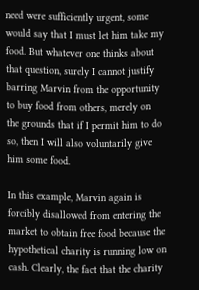need were sufficiently urgent, some would say that I must let him take my food. But whatever one thinks about that question, surely I cannot justify barring Marvin from the opportunity to buy food from others, merely on the grounds that if I permit him to do so, then I will also voluntarily give him some food.

In this example, Marvin again is forcibly disallowed from entering the market to obtain free food because the hypothetical charity is running low on cash. Clearly, the fact that the charity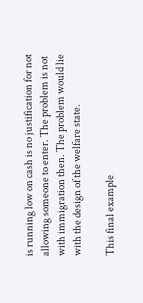is running low on cash is no justification for not allowing someone to enter. The problem is not with immigration then. The problem would lie with the design of the welfare state.

This final example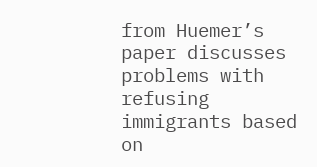from Huemer’s paper discusses problems with refusing immigrants based on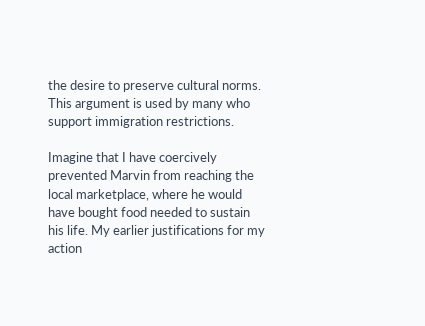the desire to preserve cultural norms. This argument is used by many who support immigration restrictions.

Imagine that I have coercively prevented Marvin from reaching the local marketplace, where he would have bought food needed to sustain his life. My earlier justifications for my action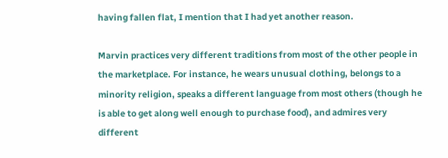having fallen flat, I mention that I had yet another reason.

Marvin practices very different traditions from most of the other people in the marketplace. For instance, he wears unusual clothing, belongs to a minority religion, speaks a different language from most others (though he is able to get along well enough to purchase food), and admires very different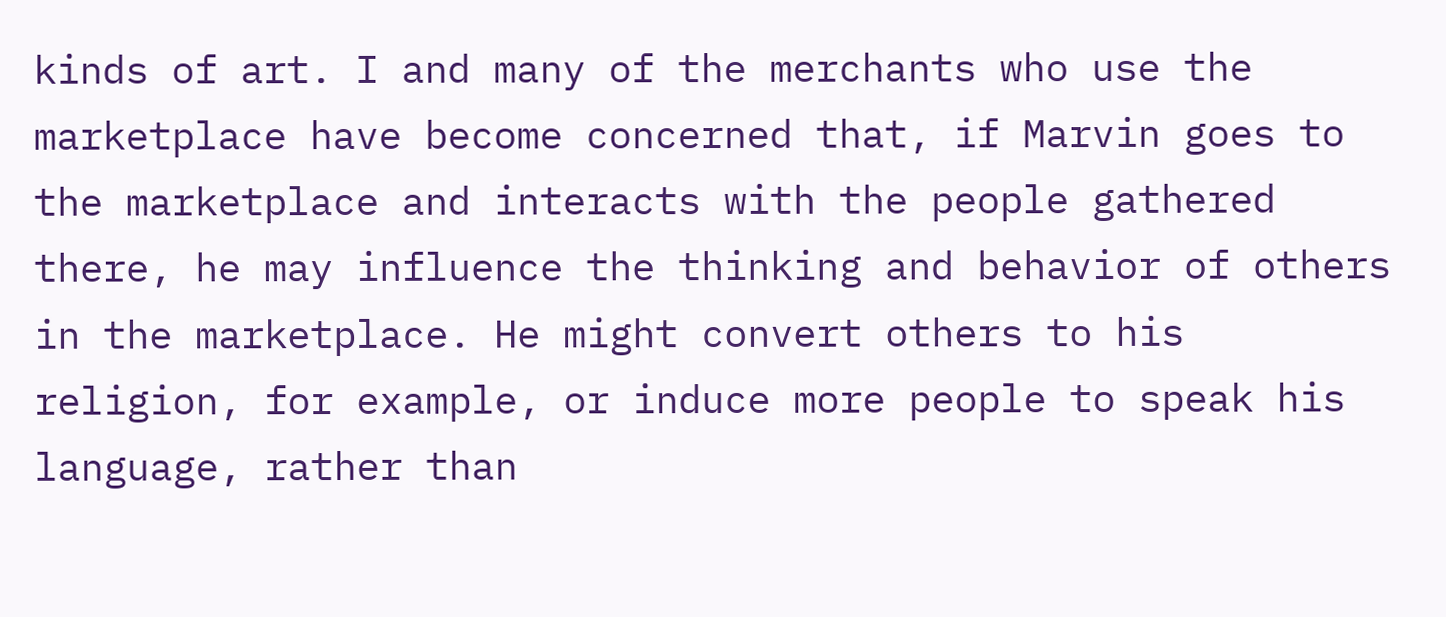kinds of art. I and many of the merchants who use the marketplace have become concerned that, if Marvin goes to the marketplace and interacts with the people gathered there, he may influence the thinking and behavior of others in the marketplace. He might convert others to his religion, for example, or induce more people to speak his language, rather than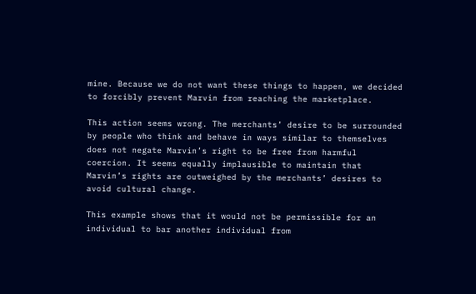mine. Because we do not want these things to happen, we decided to forcibly prevent Marvin from reaching the marketplace.

This action seems wrong. The merchants’ desire to be surrounded by people who think and behave in ways similar to themselves does not negate Marvin’s right to be free from harmful coercion. It seems equally implausible to maintain that Marvin’s rights are outweighed by the merchants’ desires to avoid cultural change.

This example shows that it would not be permissible for an individual to bar another individual from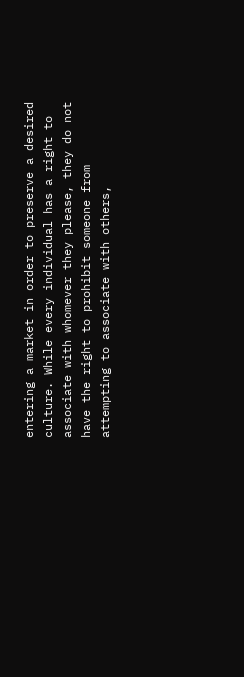entering a market in order to preserve a desired culture. While every individual has a right to associate with whomever they please, they do not have the right to prohibit someone from attempting to associate with others,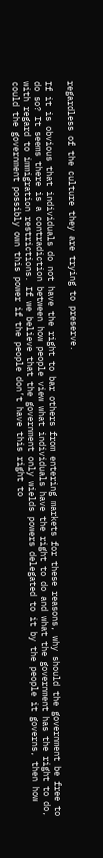regardless of the culture they are trying to preserve.

If it is obvious that individuals do not have the right to bar others from entering markets for these reasons, why should the government be free to do so? It seems there is a contradiction between how people view what individuals have the right to do and what the government has the right to do, with regard to immigration restrictions. If we believe that the government only wields powers delegated to it by the people it governs, then how could the government possibly own this power if the people don’t have this right to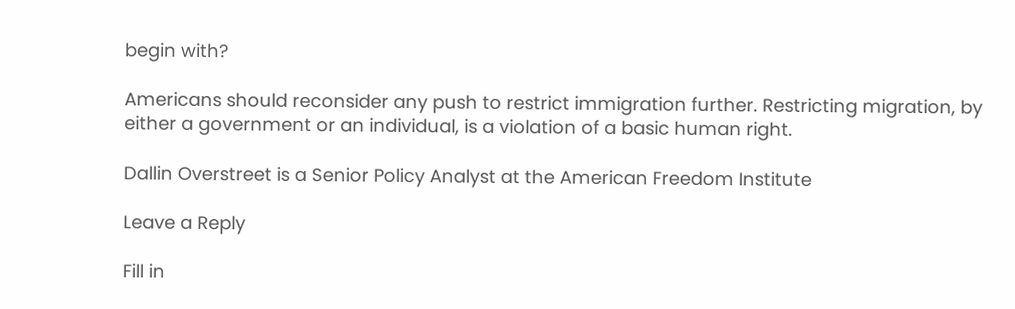begin with?

Americans should reconsider any push to restrict immigration further. Restricting migration, by either a government or an individual, is a violation of a basic human right.

Dallin Overstreet is a Senior Policy Analyst at the American Freedom Institute

Leave a Reply

Fill in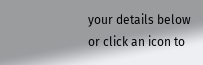your details below or click an icon to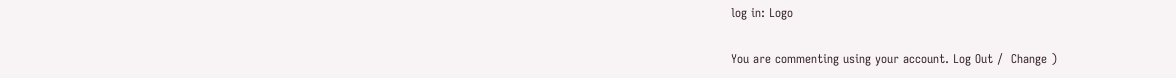log in: Logo

You are commenting using your account. Log Out /  Change )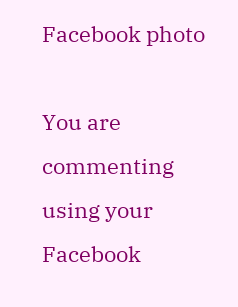Facebook photo

You are commenting using your Facebook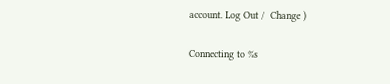account. Log Out /  Change )

Connecting to %s